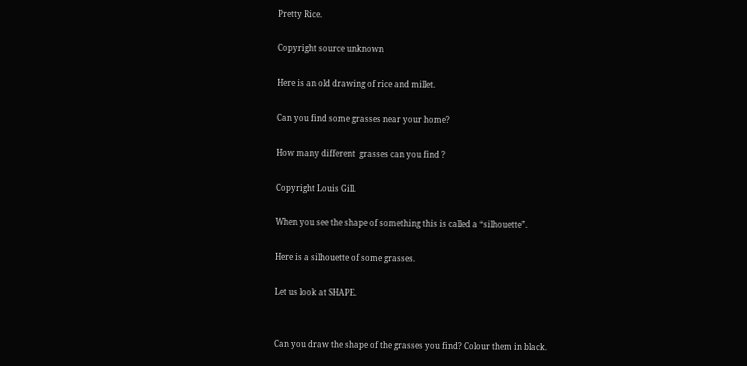Pretty Rice.

Copyright source unknown

Here is an old drawing of rice and millet.

Can you find some grasses near your home?

How many different  grasses can you find ?

Copyright Louis Gill.

When you see the shape of something this is called a “silhouette”.

Here is a silhouette of some grasses.

Let us look at SHAPE.


Can you draw the shape of the grasses you find? Colour them in black.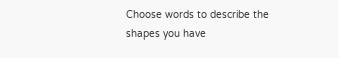Choose words to describe the shapes you have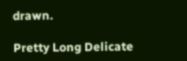drawn.

Pretty Long Delicate